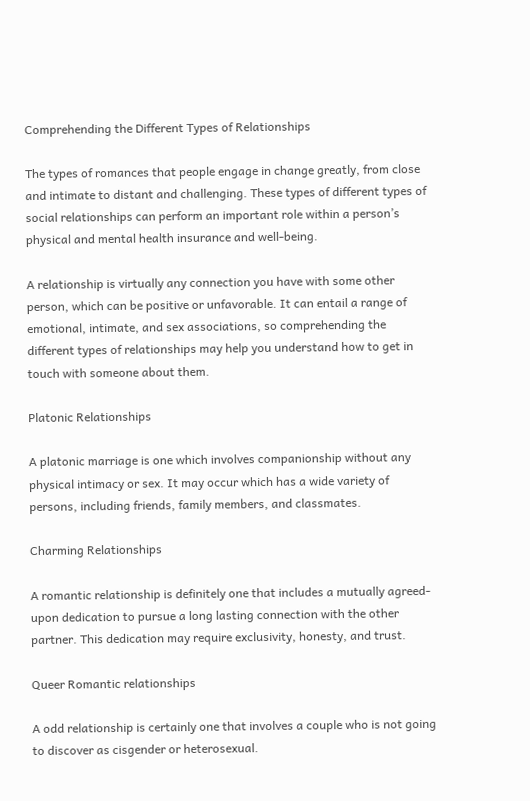Comprehending the Different Types of Relationships

The types of romances that people engage in change greatly, from close and intimate to distant and challenging. These types of different types of social relationships can perform an important role within a person’s physical and mental health insurance and well-being.

A relationship is virtually any connection you have with some other person, which can be positive or unfavorable. It can entail a range of emotional, intimate, and sex associations, so comprehending the different types of relationships may help you understand how to get in touch with someone about them.

Platonic Relationships

A platonic marriage is one which involves companionship without any physical intimacy or sex. It may occur which has a wide variety of persons, including friends, family members, and classmates.

Charming Relationships

A romantic relationship is definitely one that includes a mutually agreed-upon dedication to pursue a long lasting connection with the other partner. This dedication may require exclusivity, honesty, and trust.

Queer Romantic relationships

A odd relationship is certainly one that involves a couple who is not going to discover as cisgender or heterosexual.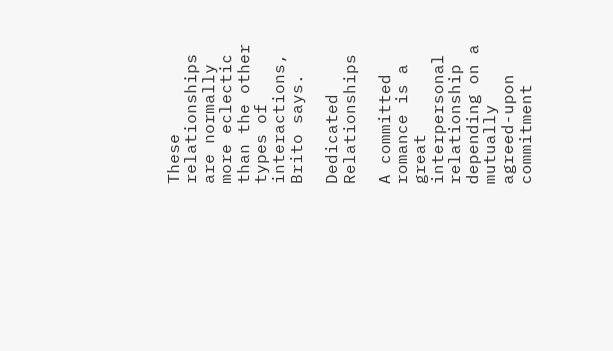These relationships are normally more eclectic than the other types of interactions, Brito says.

Dedicated Relationships

A committed romance is a great interpersonal relationship depending on a mutually agreed-upon commitment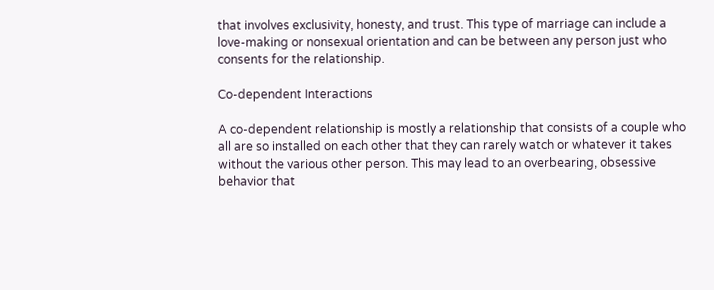that involves exclusivity, honesty, and trust. This type of marriage can include a love-making or nonsexual orientation and can be between any person just who consents for the relationship.

Co-dependent Interactions

A co-dependent relationship is mostly a relationship that consists of a couple who all are so installed on each other that they can rarely watch or whatever it takes without the various other person. This may lead to an overbearing, obsessive behavior that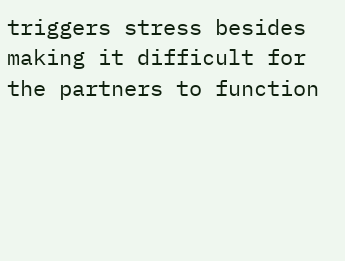triggers stress besides making it difficult for the partners to function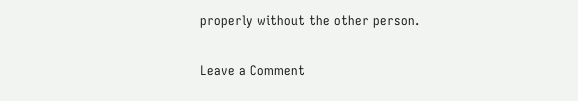properly without the other person.

Leave a Comment